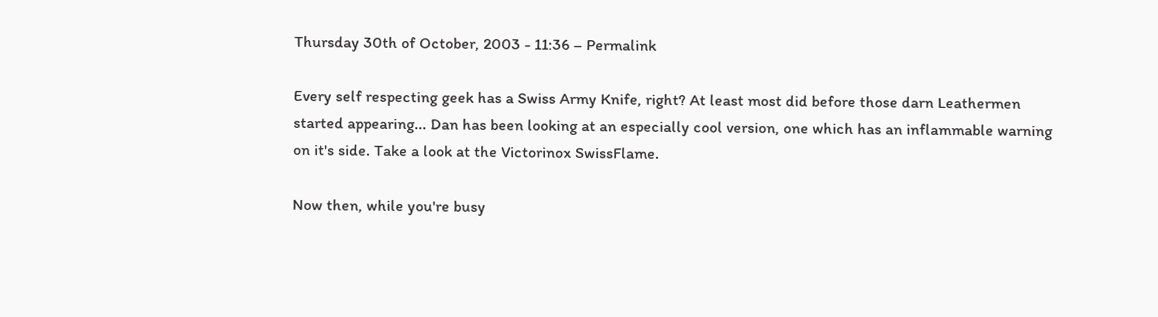Thursday 30th of October, 2003 - 11:36 – Permalink

Every self respecting geek has a Swiss Army Knife, right? At least most did before those darn Leathermen started appearing... Dan has been looking at an especially cool version, one which has an inflammable warning on it's side. Take a look at the Victorinox SwissFlame.

Now then, while you're busy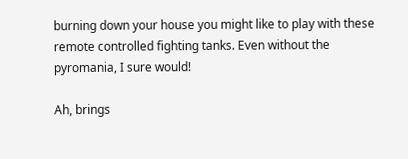burning down your house you might like to play with these remote controlled fighting tanks. Even without the pyromania, I sure would!

Ah, brings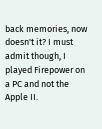back memories, now doesn't it? I must admit though, I played Firepower on a PC and not the Apple II.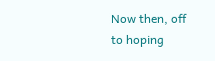Now then, off to hoping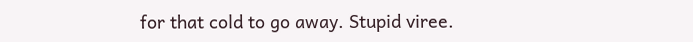for that cold to go away. Stupid viree.